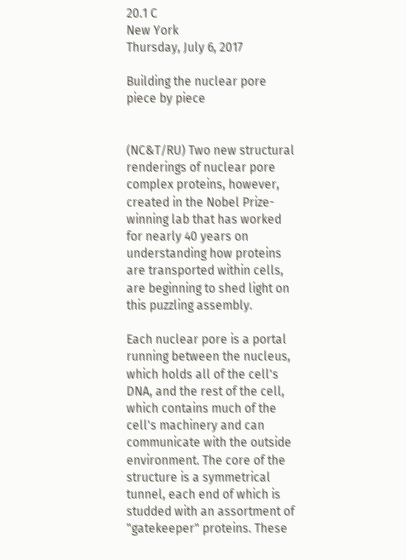20.1 C
New York
Thursday, July 6, 2017

Building the nuclear pore piece by piece


(NC&T/RU) Two new structural renderings of nuclear pore complex proteins, however, created in the Nobel Prize-winning lab that has worked for nearly 40 years on understanding how proteins are transported within cells, are beginning to shed light on this puzzling assembly.

Each nuclear pore is a portal running between the nucleus, which holds all of the cell's DNA, and the rest of the cell, which contains much of the cell's machinery and can communicate with the outside environment. The core of the structure is a symmetrical tunnel, each end of which is studded with an assortment of "gatekeeper" proteins. These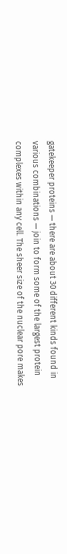gatekeeper proteins — there are about 30 different kinds found in various combinations — join to form some of the largest protein complexes within any cell. The sheer size of the nuclear pore makes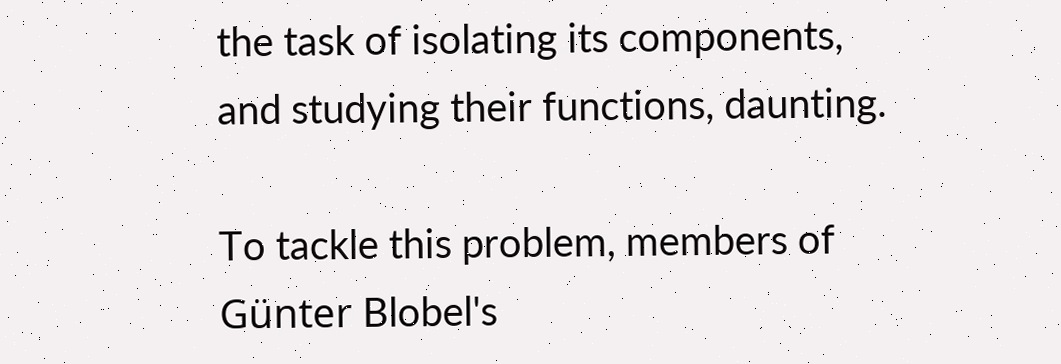the task of isolating its components, and studying their functions, daunting.

To tackle this problem, members of Günter Blobel's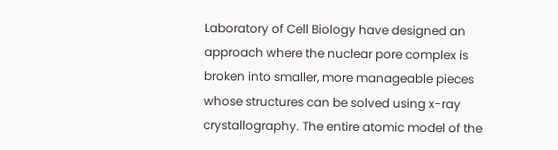Laboratory of Cell Biology have designed an approach where the nuclear pore complex is broken into smaller, more manageable pieces whose structures can be solved using x-ray crystallography. The entire atomic model of the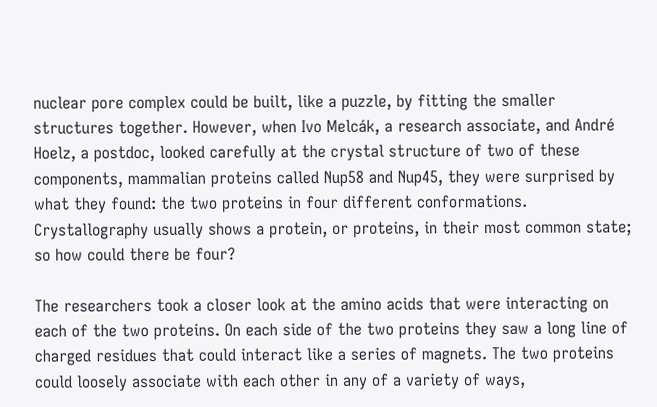nuclear pore complex could be built, like a puzzle, by fitting the smaller structures together. However, when Ivo Melcák, a research associate, and André Hoelz, a postdoc, looked carefully at the crystal structure of two of these components, mammalian proteins called Nup58 and Nup45, they were surprised by what they found: the two proteins in four different conformations. Crystallography usually shows a protein, or proteins, in their most common state; so how could there be four?

The researchers took a closer look at the amino acids that were interacting on each of the two proteins. On each side of the two proteins they saw a long line of charged residues that could interact like a series of magnets. The two proteins could loosely associate with each other in any of a variety of ways,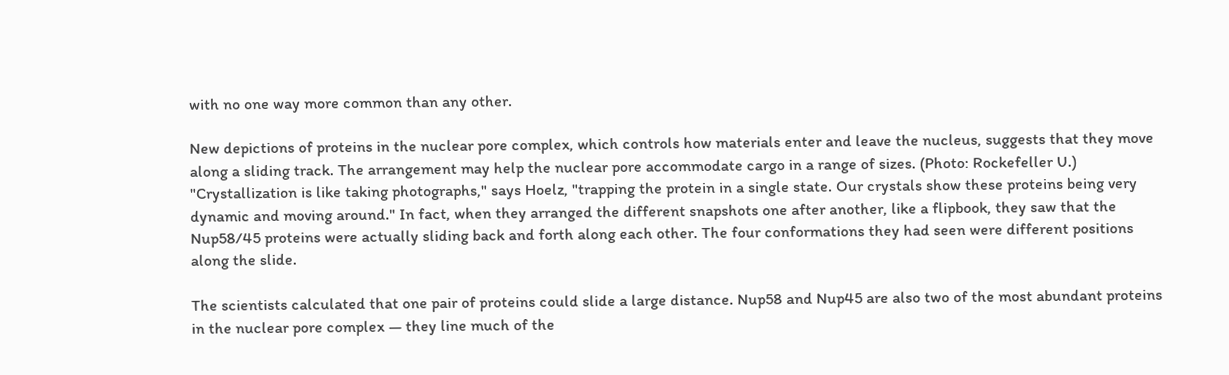with no one way more common than any other.

New depictions of proteins in the nuclear pore complex, which controls how materials enter and leave the nucleus, suggests that they move along a sliding track. The arrangement may help the nuclear pore accommodate cargo in a range of sizes. (Photo: Rockefeller U.)
"Crystallization is like taking photographs," says Hoelz, "trapping the protein in a single state. Our crystals show these proteins being very dynamic and moving around." In fact, when they arranged the different snapshots one after another, like a flipbook, they saw that the Nup58/45 proteins were actually sliding back and forth along each other. The four conformations they had seen were different positions along the slide.

The scientists calculated that one pair of proteins could slide a large distance. Nup58 and Nup45 are also two of the most abundant proteins in the nuclear pore complex — they line much of the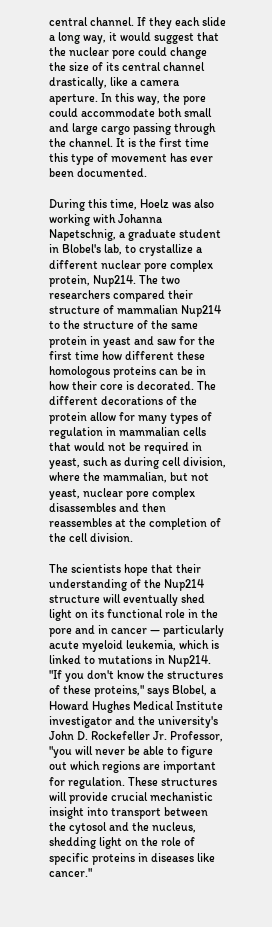central channel. If they each slide a long way, it would suggest that the nuclear pore could change the size of its central channel drastically, like a camera aperture. In this way, the pore could accommodate both small and large cargo passing through the channel. It is the first time this type of movement has ever been documented.

During this time, Hoelz was also working with Johanna Napetschnig, a graduate student in Blobel's lab, to crystallize a different nuclear pore complex protein, Nup214. The two researchers compared their structure of mammalian Nup214 to the structure of the same protein in yeast and saw for the first time how different these homologous proteins can be in how their core is decorated. The different decorations of the protein allow for many types of regulation in mammalian cells that would not be required in yeast, such as during cell division, where the mammalian, but not yeast, nuclear pore complex disassembles and then reassembles at the completion of the cell division.

The scientists hope that their understanding of the Nup214 structure will eventually shed light on its functional role in the pore and in cancer — particularly acute myeloid leukemia, which is linked to mutations in Nup214. "If you don't know the structures of these proteins," says Blobel, a Howard Hughes Medical Institute investigator and the university's John D. Rockefeller Jr. Professor, "you will never be able to figure out which regions are important for regulation. These structures will provide crucial mechanistic insight into transport between the cytosol and the nucleus, shedding light on the role of specific proteins in diseases like cancer."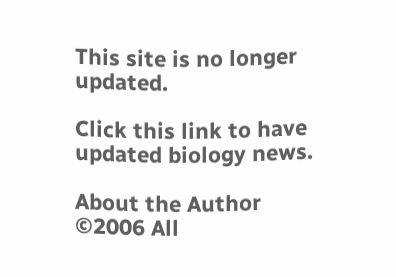This site is no longer updated.

Click this link to have updated biology news.

About the Author
©2006 All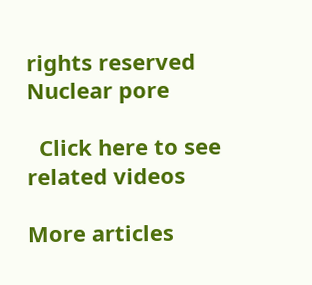rights reserved
Nuclear pore

  Click here to see related videos

More articles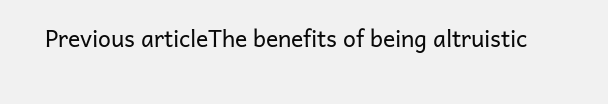Previous articleThe benefits of being altruistic